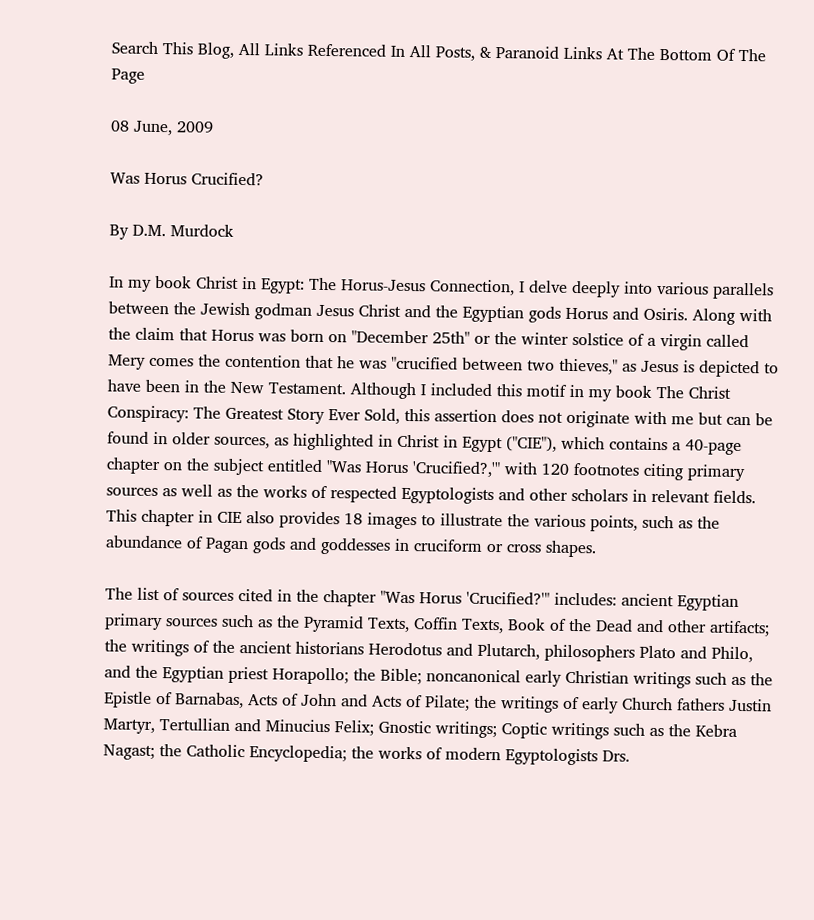Search This Blog, All Links Referenced In All Posts, & Paranoid Links At The Bottom Of The Page

08 June, 2009

Was Horus Crucified?

By D.M. Murdock

In my book Christ in Egypt: The Horus-Jesus Connection, I delve deeply into various parallels between the Jewish godman Jesus Christ and the Egyptian gods Horus and Osiris. Along with the claim that Horus was born on "December 25th" or the winter solstice of a virgin called Mery comes the contention that he was "crucified between two thieves," as Jesus is depicted to have been in the New Testament. Although I included this motif in my book The Christ Conspiracy: The Greatest Story Ever Sold, this assertion does not originate with me but can be found in older sources, as highlighted in Christ in Egypt ("CIE"), which contains a 40-page chapter on the subject entitled "Was Horus 'Crucified?,'" with 120 footnotes citing primary sources as well as the works of respected Egyptologists and other scholars in relevant fields. This chapter in CIE also provides 18 images to illustrate the various points, such as the abundance of Pagan gods and goddesses in cruciform or cross shapes.

The list of sources cited in the chapter "Was Horus 'Crucified?'" includes: ancient Egyptian primary sources such as the Pyramid Texts, Coffin Texts, Book of the Dead and other artifacts; the writings of the ancient historians Herodotus and Plutarch, philosophers Plato and Philo, and the Egyptian priest Horapollo; the Bible; noncanonical early Christian writings such as the Epistle of Barnabas, Acts of John and Acts of Pilate; the writings of early Church fathers Justin Martyr, Tertullian and Minucius Felix; Gnostic writings; Coptic writings such as the Kebra Nagast; the Catholic Encyclopedia; the works of modern Egyptologists Drs.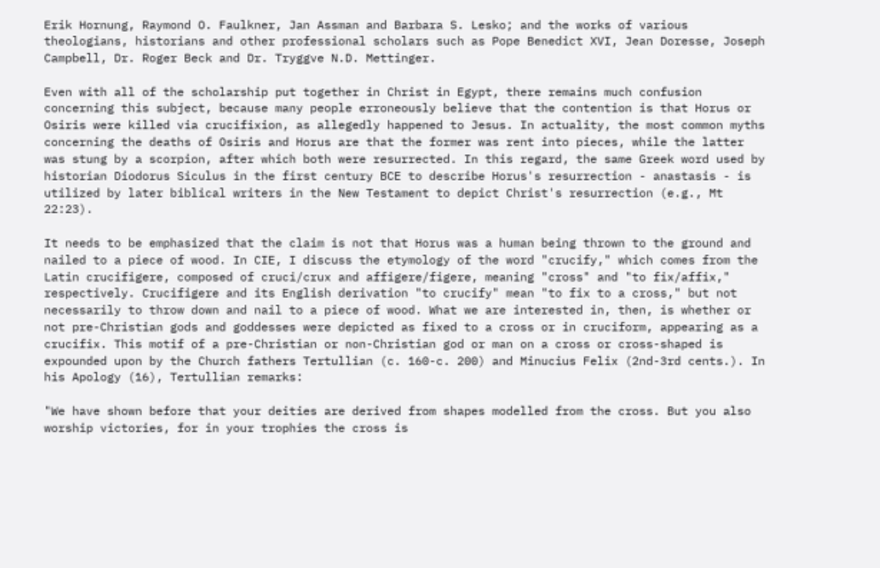Erik Hornung, Raymond O. Faulkner, Jan Assman and Barbara S. Lesko; and the works of various theologians, historians and other professional scholars such as Pope Benedict XVI, Jean Doresse, Joseph Campbell, Dr. Roger Beck and Dr. Tryggve N.D. Mettinger.

Even with all of the scholarship put together in Christ in Egypt, there remains much confusion concerning this subject, because many people erroneously believe that the contention is that Horus or Osiris were killed via crucifixion, as allegedly happened to Jesus. In actuality, the most common myths concerning the deaths of Osiris and Horus are that the former was rent into pieces, while the latter was stung by a scorpion, after which both were resurrected. In this regard, the same Greek word used by historian Diodorus Siculus in the first century BCE to describe Horus's resurrection - anastasis - is utilized by later biblical writers in the New Testament to depict Christ's resurrection (e.g., Mt 22:23).

It needs to be emphasized that the claim is not that Horus was a human being thrown to the ground and nailed to a piece of wood. In CIE, I discuss the etymology of the word "crucify," which comes from the Latin crucifigere, composed of cruci/crux and affigere/figere, meaning "cross" and "to fix/affix," respectively. Crucifigere and its English derivation "to crucify" mean "to fix to a cross," but not necessarily to throw down and nail to a piece of wood. What we are interested in, then, is whether or not pre-Christian gods and goddesses were depicted as fixed to a cross or in cruciform, appearing as a crucifix. This motif of a pre-Christian or non-Christian god or man on a cross or cross-shaped is expounded upon by the Church fathers Tertullian (c. 160-c. 200) and Minucius Felix (2nd-3rd cents.). In his Apology (16), Tertullian remarks:

"We have shown before that your deities are derived from shapes modelled from the cross. But you also worship victories, for in your trophies the cross is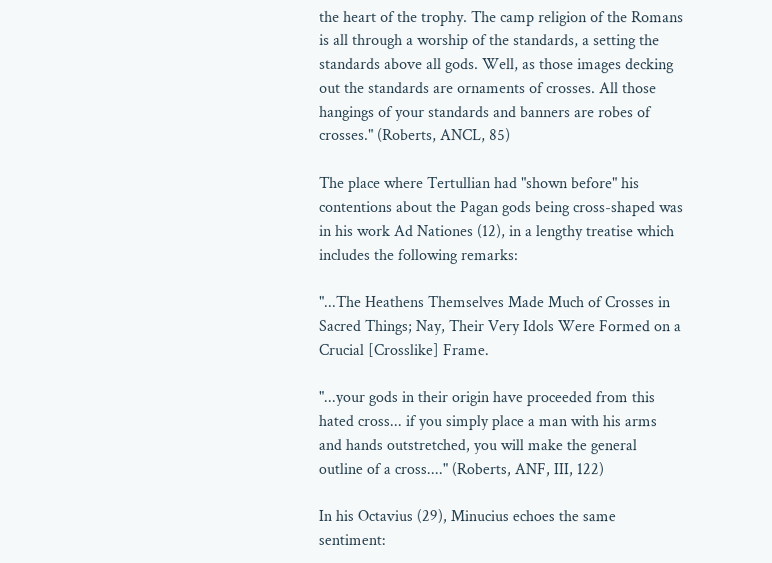the heart of the trophy. The camp religion of the Romans is all through a worship of the standards, a setting the standards above all gods. Well, as those images decking out the standards are ornaments of crosses. All those hangings of your standards and banners are robes of crosses." (Roberts, ANCL, 85)

The place where Tertullian had "shown before" his contentions about the Pagan gods being cross-shaped was in his work Ad Nationes (12), in a lengthy treatise which includes the following remarks:

"...The Heathens Themselves Made Much of Crosses in Sacred Things; Nay, Their Very Idols Were Formed on a Crucial [Crosslike] Frame.

"...your gods in their origin have proceeded from this hated cross... if you simply place a man with his arms and hands outstretched, you will make the general outline of a cross...." (Roberts, ANF, III, 122)

In his Octavius (29), Minucius echoes the same sentiment: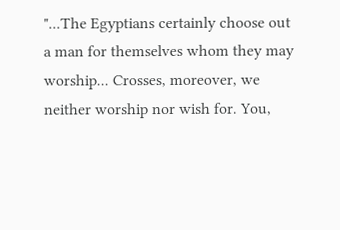"...The Egyptians certainly choose out a man for themselves whom they may worship... Crosses, moreover, we neither worship nor wish for. You,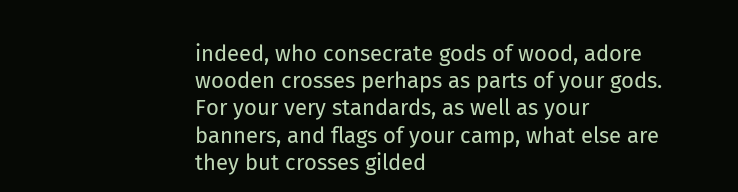indeed, who consecrate gods of wood, adore wooden crosses perhaps as parts of your gods. For your very standards, as well as your banners, and flags of your camp, what else are they but crosses gilded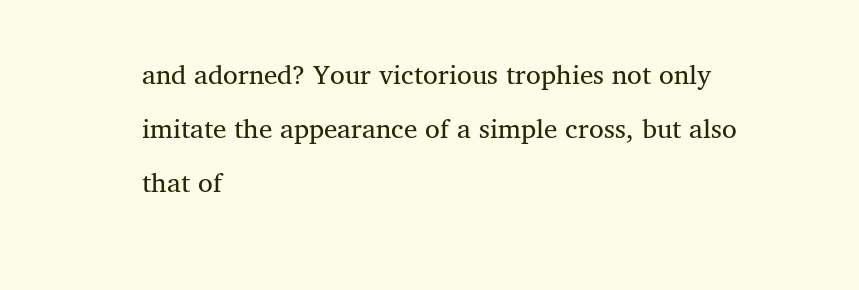and adorned? Your victorious trophies not only imitate the appearance of a simple cross, but also that of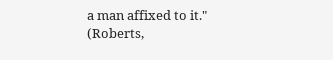a man affixed to it." (Roberts,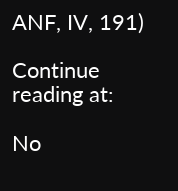ANF, IV, 191)

Continue reading at:

No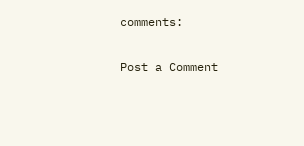comments:

Post a Comment